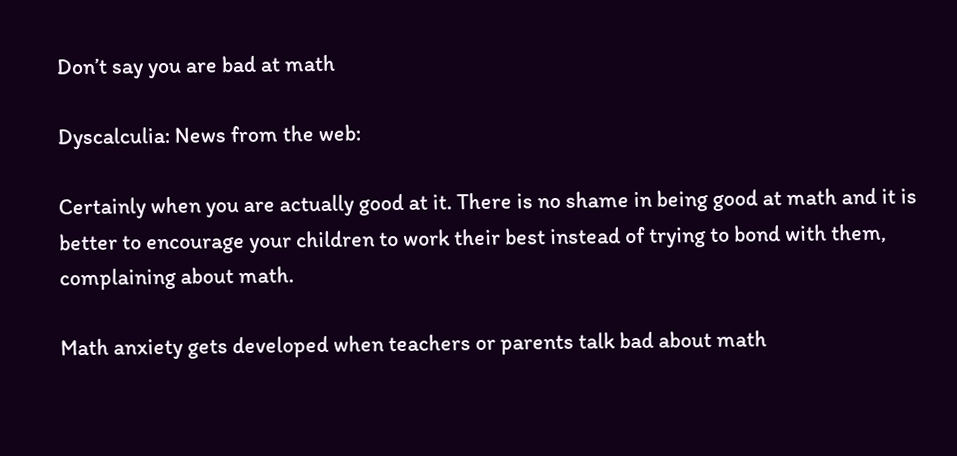Don’t say you are bad at math

Dyscalculia: News from the web:

Certainly when you are actually good at it. There is no shame in being good at math and it is better to encourage your children to work their best instead of trying to bond with them, complaining about math.

Math anxiety gets developed when teachers or parents talk bad about math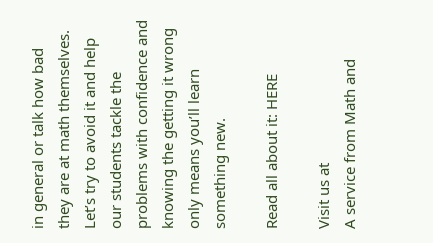in general or talk how bad they are at math themselves. Let’s try to avoid it and help our students tackle the problems with confidence and knowing the getting it wrong only means you’ll learn something new.

Read all about it: HERE

Visit us at
A service from Math and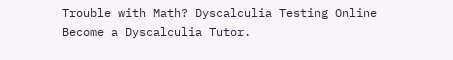Trouble with Math? Dyscalculia Testing Online
Become a Dyscalculia Tutor.